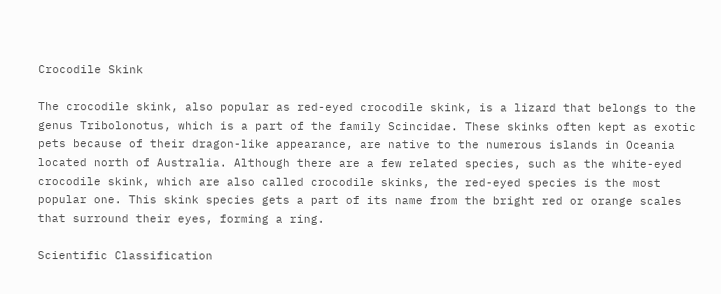Crocodile Skink

The crocodile skink, also popular as red-eyed crocodile skink, is a lizard that belongs to the genus Tribolonotus, which is a part of the family Scincidae. These skinks often kept as exotic pets because of their dragon-like appearance, are native to the numerous islands in Oceania located north of Australia. Although there are a few related species, such as the white-eyed crocodile skink, which are also called crocodile skinks, the red-eyed species is the most popular one. This skink species gets a part of its name from the bright red or orange scales that surround their eyes, forming a ring.

Scientific Classification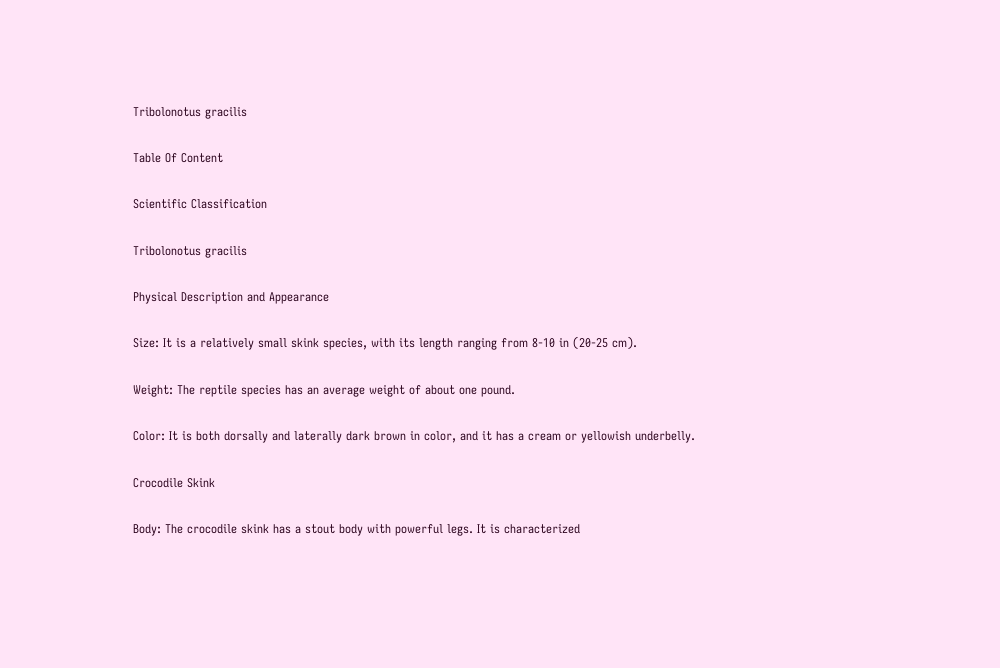Tribolonotus gracilis

Table Of Content

Scientific Classification

Tribolonotus gracilis

Physical Description and Appearance

Size: It is a relatively small skink species, with its length ranging from 8-10 in (20-25 cm).

Weight: The reptile species has an average weight of about one pound.

Color: It is both dorsally and laterally dark brown in color, and it has a cream or yellowish underbelly.

Crocodile Skink

Body: The crocodile skink has a stout body with powerful legs. It is characterized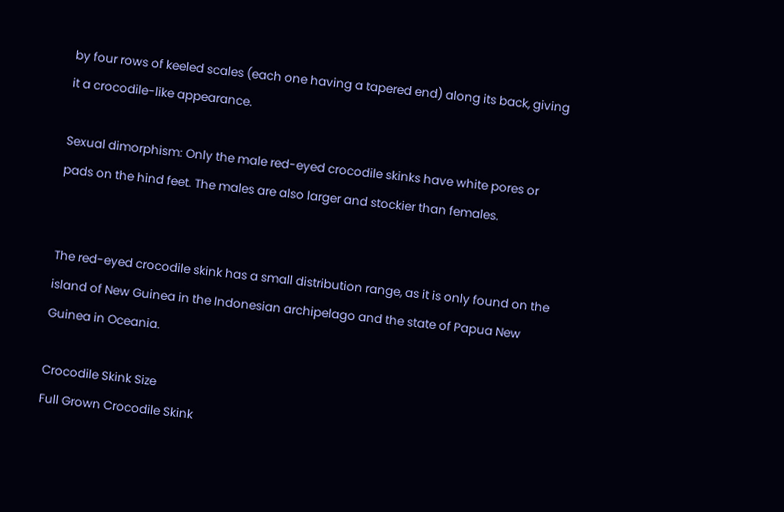by four rows of keeled scales (each one having a tapered end) along its back, giving it a crocodile-like appearance.

Sexual dimorphism: Only the male red-eyed crocodile skinks have white pores or pads on the hind feet. The males are also larger and stockier than females.


The red-eyed crocodile skink has a small distribution range, as it is only found on the island of New Guinea in the Indonesian archipelago and the state of Papua New Guinea in Oceania.

Crocodile Skink Size
Full Grown Crocodile Skink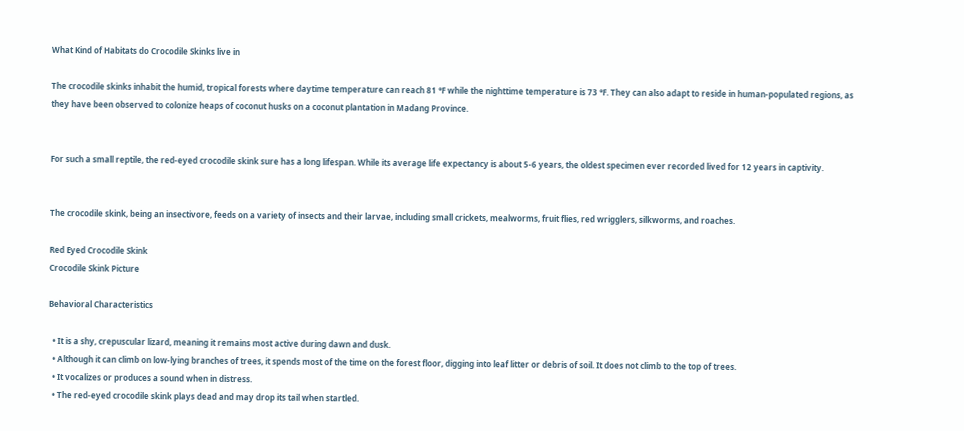What Kind of Habitats do Crocodile Skinks live in

The crocodile skinks inhabit the humid, tropical forests where daytime temperature can reach 81 °F while the nighttime temperature is 73 °F. They can also adapt to reside in human-populated regions, as they have been observed to colonize heaps of coconut husks on a coconut plantation in Madang Province.


For such a small reptile, the red-eyed crocodile skink sure has a long lifespan. While its average life expectancy is about 5-6 years, the oldest specimen ever recorded lived for 12 years in captivity.


The crocodile skink, being an insectivore, feeds on a variety of insects and their larvae, including small crickets, mealworms, fruit flies, red wrigglers, silkworms, and roaches.

Red Eyed Crocodile Skink
Crocodile Skink Picture

Behavioral Characteristics

  • It is a shy, crepuscular lizard, meaning it remains most active during dawn and dusk.
  • Although it can climb on low-lying branches of trees, it spends most of the time on the forest floor, digging into leaf litter or debris of soil. It does not climb to the top of trees.
  • It vocalizes or produces a sound when in distress.
  • The red-eyed crocodile skink plays dead and may drop its tail when startled.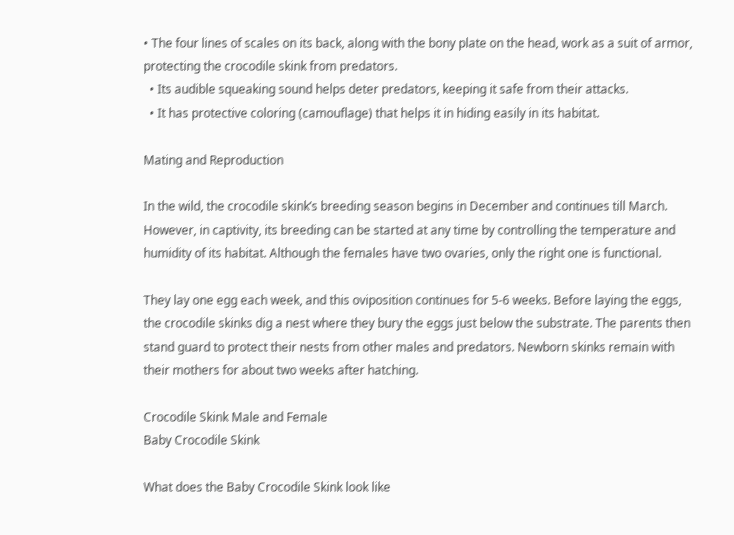• The four lines of scales on its back, along with the bony plate on the head, work as a suit of armor, protecting the crocodile skink from predators.
  • Its audible squeaking sound helps deter predators, keeping it safe from their attacks.
  • It has protective coloring (camouflage) that helps it in hiding easily in its habitat.

Mating and Reproduction

In the wild, the crocodile skink’s breeding season begins in December and continues till March. However, in captivity, its breeding can be started at any time by controlling the temperature and humidity of its habitat. Although the females have two ovaries, only the right one is functional.

They lay one egg each week, and this oviposition continues for 5-6 weeks. Before laying the eggs, the crocodile skinks dig a nest where they bury the eggs just below the substrate. The parents then stand guard to protect their nests from other males and predators. Newborn skinks remain with their mothers for about two weeks after hatching.

Crocodile Skink Male and Female
Baby Crocodile Skink

What does the Baby Crocodile Skink look like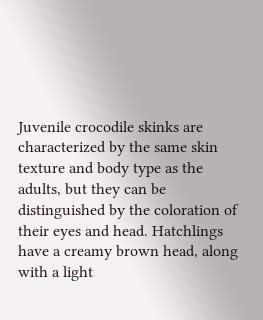Juvenile crocodile skinks are characterized by the same skin texture and body type as the adults, but they can be distinguished by the coloration of their eyes and head. Hatchlings have a creamy brown head, along with a light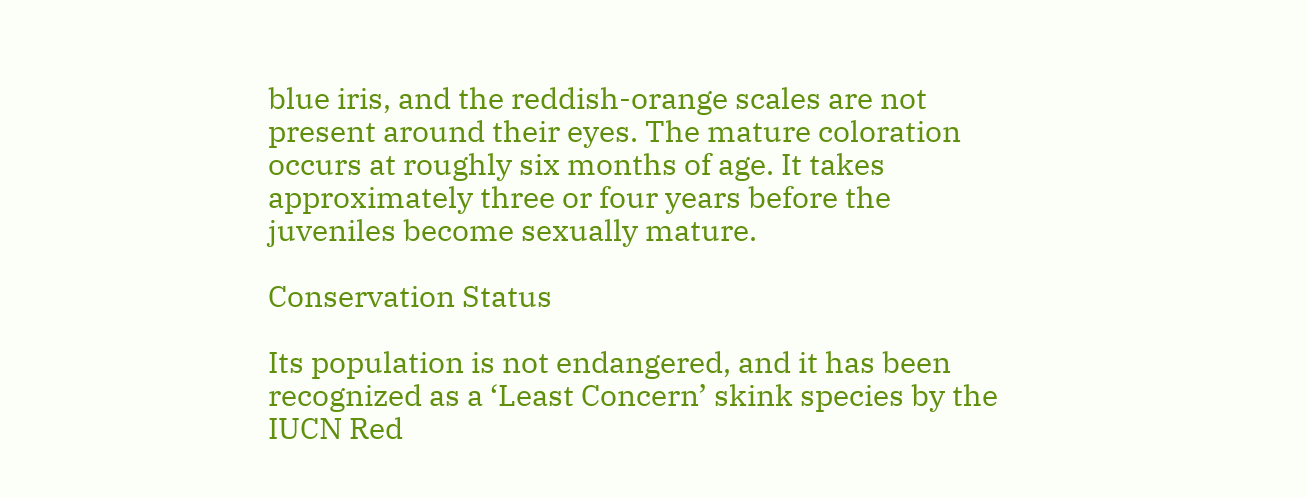blue iris, and the reddish-orange scales are not present around their eyes. The mature coloration occurs at roughly six months of age. It takes approximately three or four years before the juveniles become sexually mature.

Conservation Status

Its population is not endangered, and it has been recognized as a ‘Least Concern’ skink species by the IUCN Red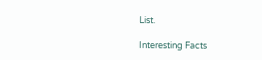List.

Interesting Facts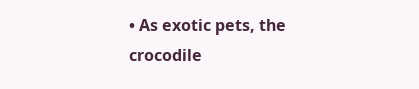• As exotic pets, the crocodile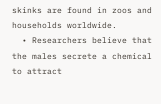skinks are found in zoos and households worldwide.
  • Researchers believe that the males secrete a chemical to attract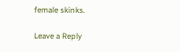female skinks.

Leave a Reply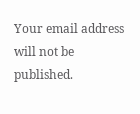Your email address will not be published.